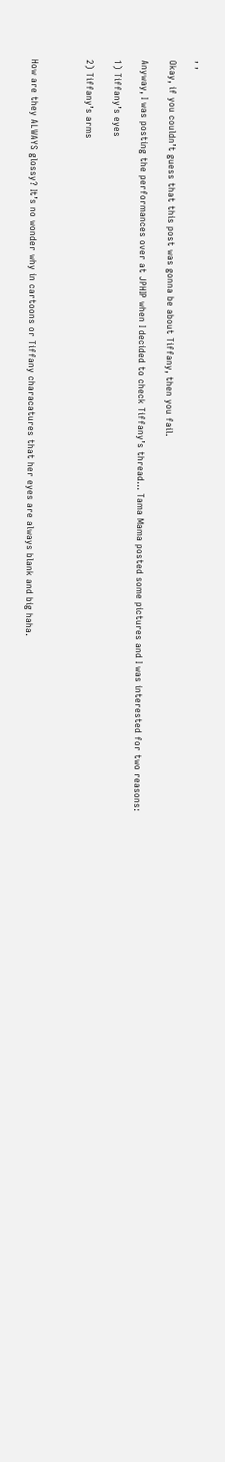, ,

Okay, if you couldn’t guess that this post was gonna be about Tiffany, then you fail.

Anyway, I was posting the performances over at JPHIP when I decided to check Tiffany’s thread… Tama Mama posted some pictures and I was interested for two reasons:

1) Tiffany’s eyes

2) Tiffany’s arms



How are they ALWAYS glossy? It’s no wonder why in cartoons or Tiffany characatures that her eyes are always blank and big haha.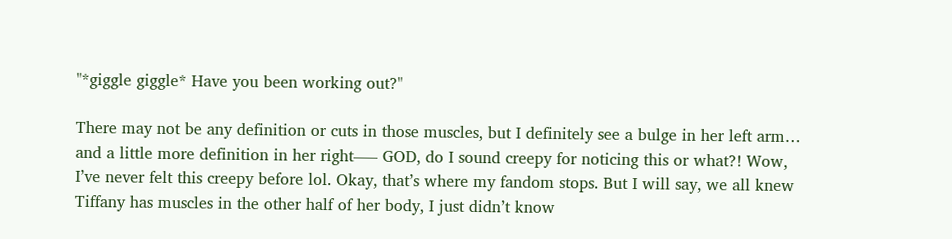"*giggle giggle* Have you been working out?"

There may not be any definition or cuts in those muscles, but I definitely see a bulge in her left arm… and a little more definition in her right—– GOD, do I sound creepy for noticing this or what?! Wow, I’ve never felt this creepy before lol. Okay, that’s where my fandom stops. But I will say, we all knew Tiffany has muscles in the other half of her body, I just didn’t know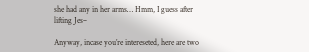she had any in her arms… Hmm, I guess after lifting Jes–

Anyway, incase you’re intereseted, here are two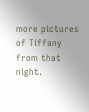more pictures of Tiffany from that night.